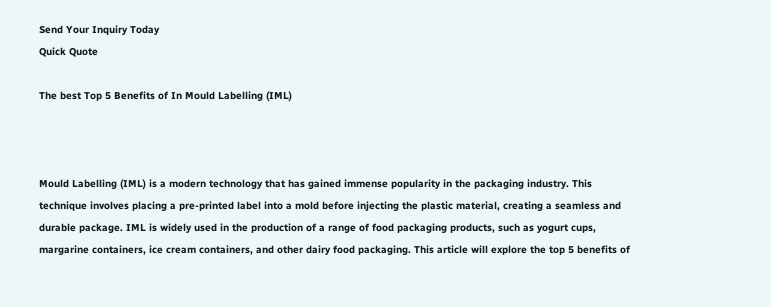Send Your Inquiry Today
Quick Quote

The best Top 5 Benefits of In Mould Labelling (IML)



Mould Labelling (IML) is a modern technology that has gained immense popularity in the packaging industry. This technique involves placing a pre-printed label into a mold before injecting the plastic material, creating a seamless and durable package. IML is widely used in the production of a range of food packaging products, such as yogurt cups, margarine containers, ice cream containers, and other dairy food packaging. This article will explore the top 5 benefits of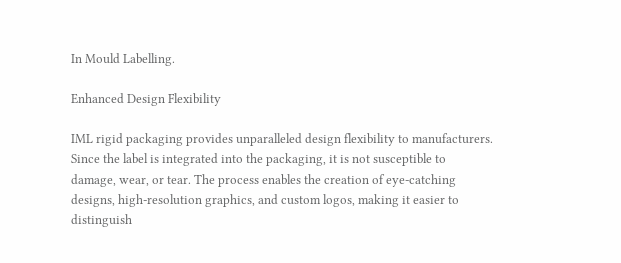In Mould Labelling.

Enhanced Design Flexibility

IML rigid packaging provides unparalleled design flexibility to manufacturers. Since the label is integrated into the packaging, it is not susceptible to damage, wear, or tear. The process enables the creation of eye-catching designs, high-resolution graphics, and custom logos, making it easier to distinguish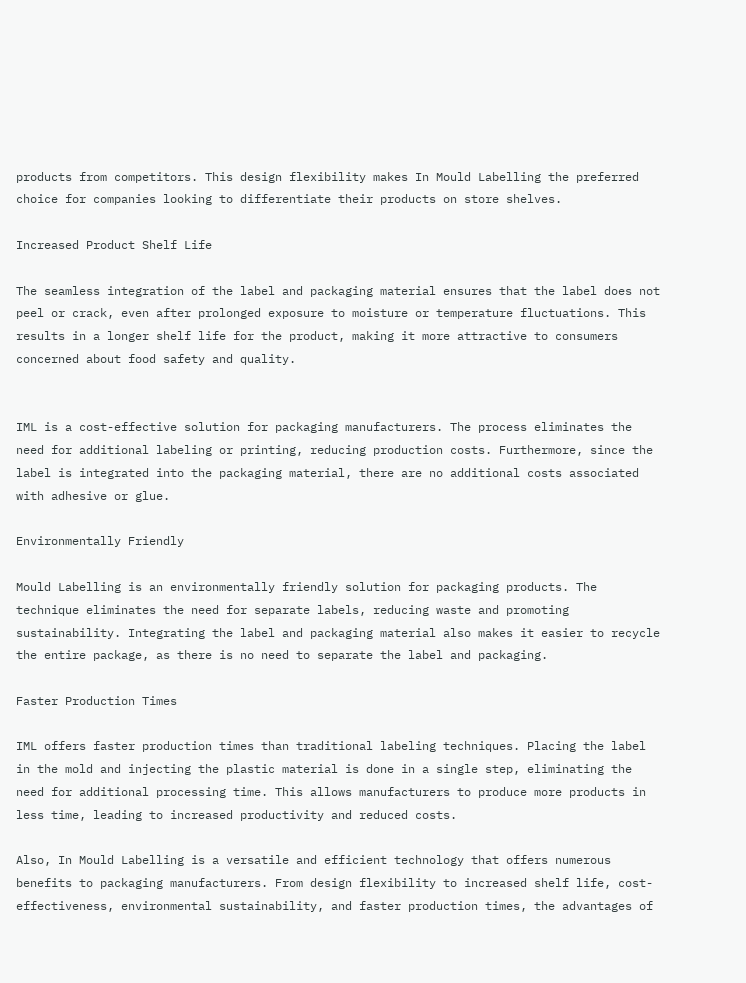products from competitors. This design flexibility makes In Mould Labelling the preferred choice for companies looking to differentiate their products on store shelves.

Increased Product Shelf Life

The seamless integration of the label and packaging material ensures that the label does not peel or crack, even after prolonged exposure to moisture or temperature fluctuations. This results in a longer shelf life for the product, making it more attractive to consumers concerned about food safety and quality.


IML is a cost-effective solution for packaging manufacturers. The process eliminates the need for additional labeling or printing, reducing production costs. Furthermore, since the label is integrated into the packaging material, there are no additional costs associated with adhesive or glue.

Environmentally Friendly

Mould Labelling is an environmentally friendly solution for packaging products. The technique eliminates the need for separate labels, reducing waste and promoting sustainability. Integrating the label and packaging material also makes it easier to recycle the entire package, as there is no need to separate the label and packaging.

Faster Production Times

IML offers faster production times than traditional labeling techniques. Placing the label in the mold and injecting the plastic material is done in a single step, eliminating the need for additional processing time. This allows manufacturers to produce more products in less time, leading to increased productivity and reduced costs.

Also, In Mould Labelling is a versatile and efficient technology that offers numerous benefits to packaging manufacturers. From design flexibility to increased shelf life, cost-effectiveness, environmental sustainability, and faster production times, the advantages of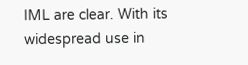IML are clear. With its widespread use in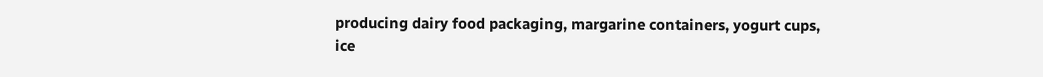producing dairy food packaging, margarine containers, yogurt cups, ice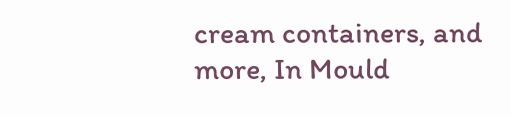cream containers, and more, In Mould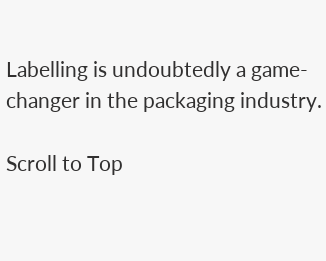Labelling is undoubtedly a game-changer in the packaging industry.

Scroll to Top